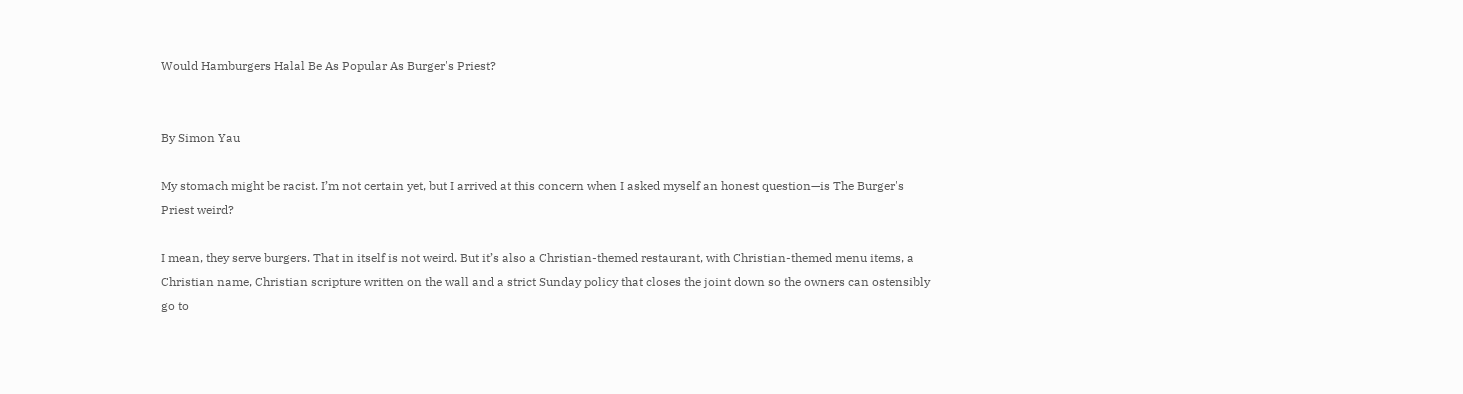Would Hamburgers Halal Be As Popular As Burger's Priest?


By Simon Yau

My stomach might be racist. I’m not certain yet, but I arrived at this concern when I asked myself an honest question—is The Burger's Priest weird?

I mean, they serve burgers. That in itself is not weird. But it’s also a Christian-themed restaurant, with Christian-themed menu items, a Christian name, Christian scripture written on the wall and a strict Sunday policy that closes the joint down so the owners can ostensibly go to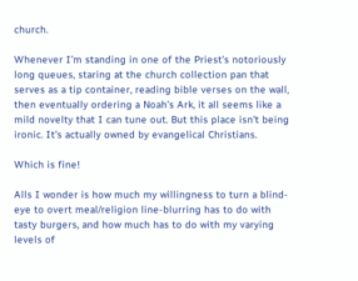church.

Whenever I’m standing in one of the Priest’s notoriously long queues, staring at the church collection pan that serves as a tip container, reading bible verses on the wall, then eventually ordering a Noah’s Ark, it all seems like a mild novelty that I can tune out. But this place isn’t being ironic. It’s actually owned by evangelical Christians.

Which is fine!

Alls I wonder is how much my willingness to turn a blind-eye to overt meal/religion line-blurring has to do with tasty burgers, and how much has to do with my varying levels of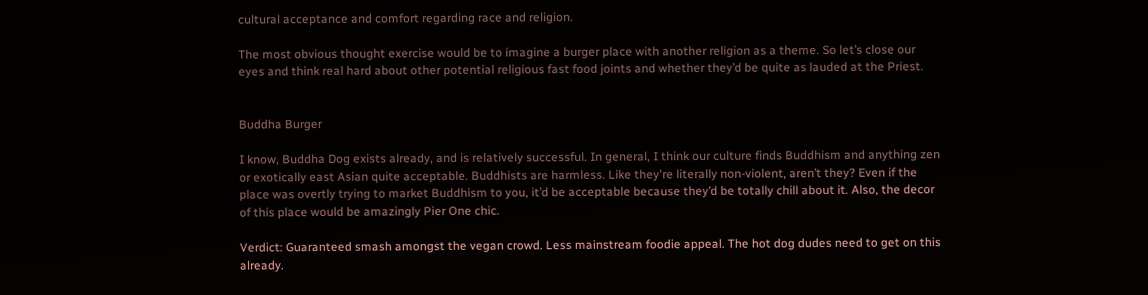cultural acceptance and comfort regarding race and religion.

The most obvious thought exercise would be to imagine a burger place with another religion as a theme. So let’s close our eyes and think real hard about other potential religious fast food joints and whether they’d be quite as lauded at the Priest.


Buddha Burger

I know, Buddha Dog exists already, and is relatively successful. In general, I think our culture finds Buddhism and anything zen or exotically east Asian quite acceptable. Buddhists are harmless. Like they're literally non-violent, aren’t they? Even if the place was overtly trying to market Buddhism to you, it’d be acceptable because they’d be totally chill about it. Also, the decor of this place would be amazingly Pier One chic.

Verdict: Guaranteed smash amongst the vegan crowd. Less mainstream foodie appeal. The hot dog dudes need to get on this already.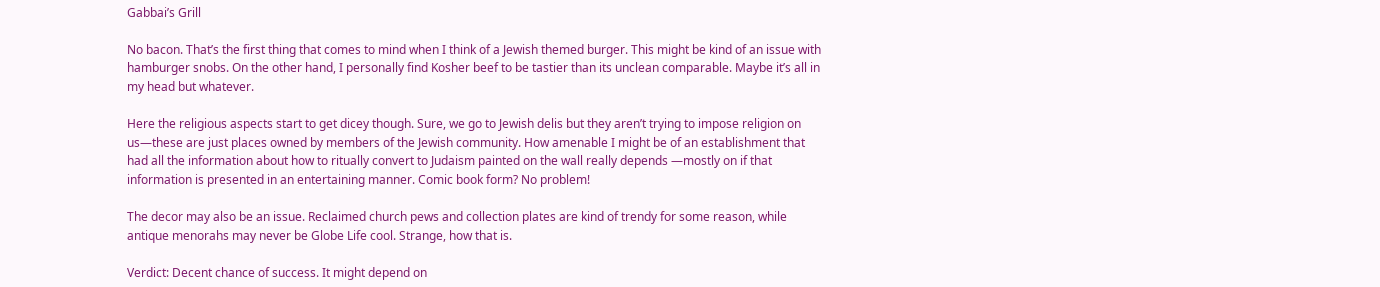Gabbai’s Grill

No bacon. That’s the first thing that comes to mind when I think of a Jewish themed burger. This might be kind of an issue with hamburger snobs. On the other hand, I personally find Kosher beef to be tastier than its unclean comparable. Maybe it’s all in my head but whatever.

Here the religious aspects start to get dicey though. Sure, we go to Jewish delis but they aren’t trying to impose religion on us—these are just places owned by members of the Jewish community. How amenable I might be of an establishment that had all the information about how to ritually convert to Judaism painted on the wall really depends —mostly on if that information is presented in an entertaining manner. Comic book form? No problem!

The decor may also be an issue. Reclaimed church pews and collection plates are kind of trendy for some reason, while antique menorahs may never be Globe Life cool. Strange, how that is.

Verdict: Decent chance of success. It might depend on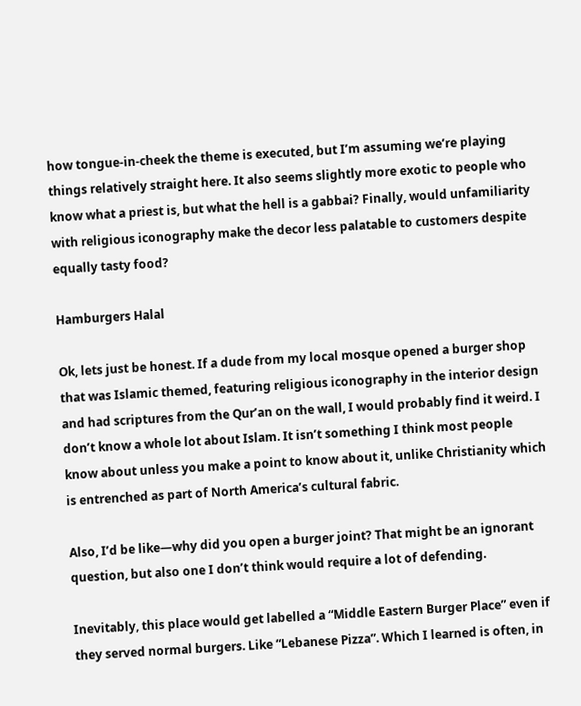how tongue-in-cheek the theme is executed, but I’m assuming we’re playing things relatively straight here. It also seems slightly more exotic to people who know what a priest is, but what the hell is a gabbai? Finally, would unfamiliarity with religious iconography make the decor less palatable to customers despite equally tasty food?

Hamburgers Halal

Ok, lets just be honest. If a dude from my local mosque opened a burger shop that was Islamic themed, featuring religious iconography in the interior design and had scriptures from the Qur’an on the wall, I would probably find it weird. I don’t know a whole lot about Islam. It isn’t something I think most people know about unless you make a point to know about it, unlike Christianity which is entrenched as part of North America’s cultural fabric.

Also, I’d be like—why did you open a burger joint? That might be an ignorant question, but also one I don’t think would require a lot of defending.

Inevitably, this place would get labelled a “Middle Eastern Burger Place” even if they served normal burgers. Like “Lebanese Pizza”. Which I learned is often, in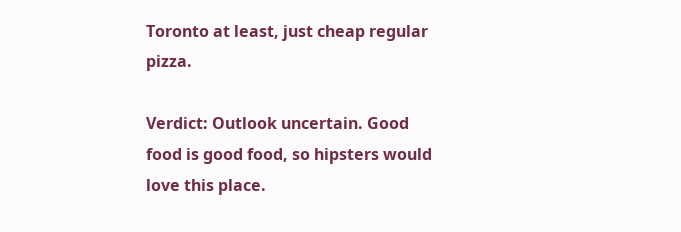Toronto at least, just cheap regular pizza.

Verdict: Outlook uncertain. Good food is good food, so hipsters would love this place.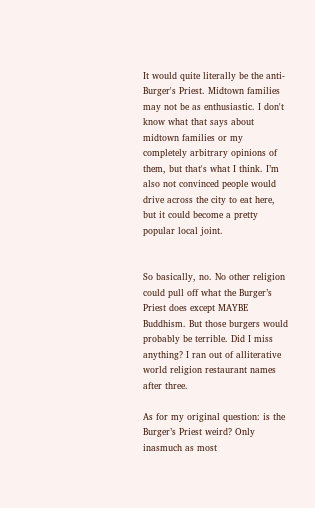It would quite literally be the anti-Burger's Priest. Midtown families may not be as enthusiastic. I don't know what that says about midtown families or my completely arbitrary opinions of them, but that's what I think. I’m also not convinced people would drive across the city to eat here, but it could become a pretty popular local joint.


So basically, no. No other religion could pull off what the Burger’s Priest does except MAYBE Buddhism. But those burgers would probably be terrible. Did I miss anything? I ran out of alliterative world religion restaurant names after three.

As for my original question: is the Burger’s Priest weird? Only inasmuch as most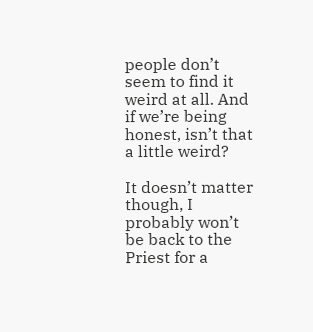people don’t seem to find it weird at all. And if we’re being honest, isn’t that a little weird?

It doesn’t matter though, I probably won’t be back to the Priest for a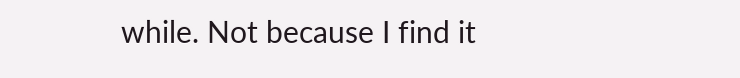while. Not because I find it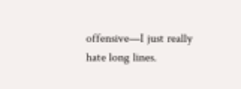offensive—I just really hate long lines.